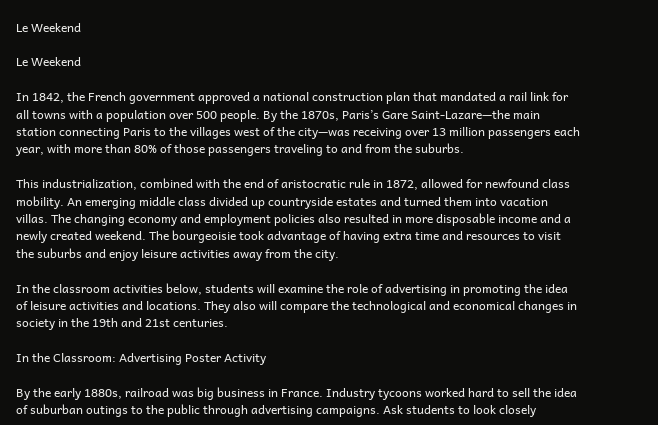Le Weekend

Le Weekend

In 1842, the French government approved a national construction plan that mandated a rail link for all towns with a population over 500 people. By the 1870s, Paris’s Gare Saint-Lazare—the main station connecting Paris to the villages west of the city—was receiving over 13 million passengers each year, with more than 80% of those passengers traveling to and from the suburbs.

This industrialization, combined with the end of aristocratic rule in 1872, allowed for newfound class mobility. An emerging middle class divided up countryside estates and turned them into vacation villas. The changing economy and employment policies also resulted in more disposable income and a newly created weekend. The bourgeoisie took advantage of having extra time and resources to visit the suburbs and enjoy leisure activities away from the city.

In the classroom activities below, students will examine the role of advertising in promoting the idea of leisure activities and locations. They also will compare the technological and economical changes in society in the 19th and 21st centuries.

In the Classroom: Advertising Poster Activity

By the early 1880s, railroad was big business in France. Industry tycoons worked hard to sell the idea of suburban outings to the public through advertising campaigns. Ask students to look closely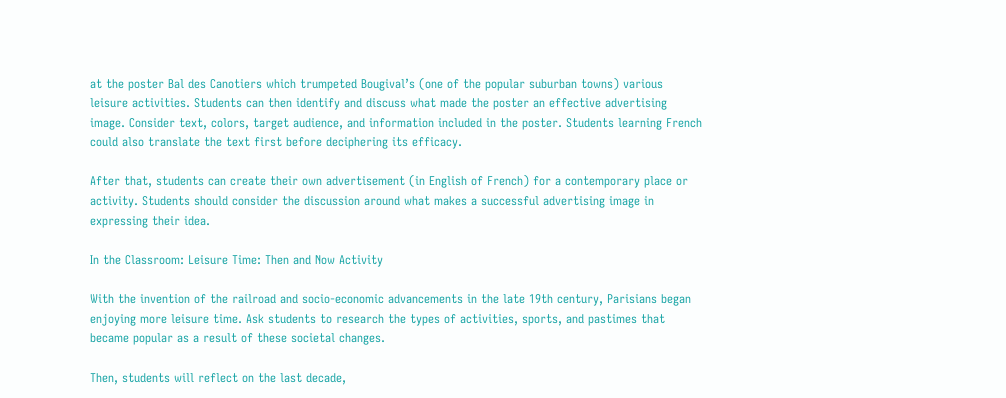at the poster Bal des Canotiers which trumpeted Bougival’s (one of the popular suburban towns) various leisure activities. Students can then identify and discuss what made the poster an effective advertising image. Consider text, colors, target audience, and information included in the poster. Students learning French could also translate the text first before deciphering its efficacy.

After that, students can create their own advertisement (in English of French) for a contemporary place or activity. Students should consider the discussion around what makes a successful advertising image in expressing their idea.

In the Classroom: Leisure Time: Then and Now Activity

With the invention of the railroad and socio-economic advancements in the late 19th century, Parisians began enjoying more leisure time. Ask students to research the types of activities, sports, and pastimes that became popular as a result of these societal changes.

Then, students will reflect on the last decade,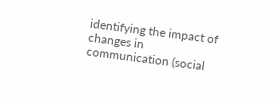identifying the impact of changes in communication (social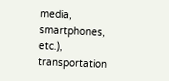media, smartphones, etc.), transportation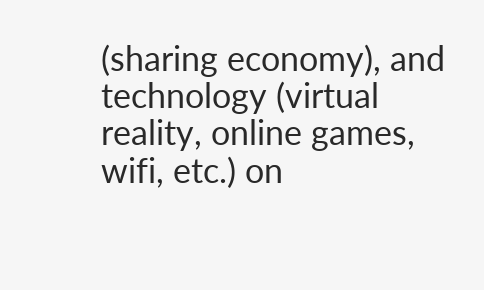(sharing economy), and technology (virtual reality, online games, wifi, etc.) on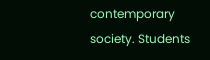contemporary society. Students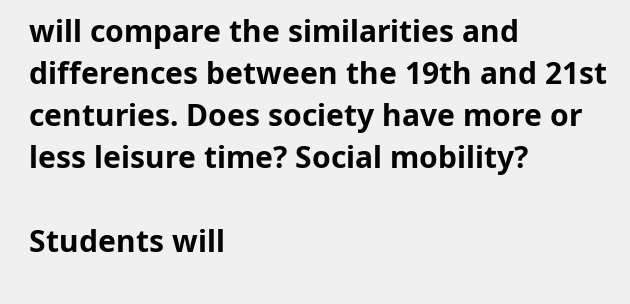will compare the similarities and differences between the 19th and 21st centuries. Does society have more or less leisure time? Social mobility?

Students will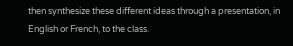then synthesize these different ideas through a presentation, in English or French, to the class.